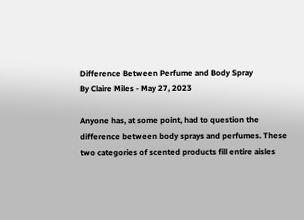Difference Between Perfume and Body Spray
By Claire Miles - May 27, 2023

Anyone has, at some point, had to question the difference between body sprays and perfumes. These two categories of scented products fill entire aisles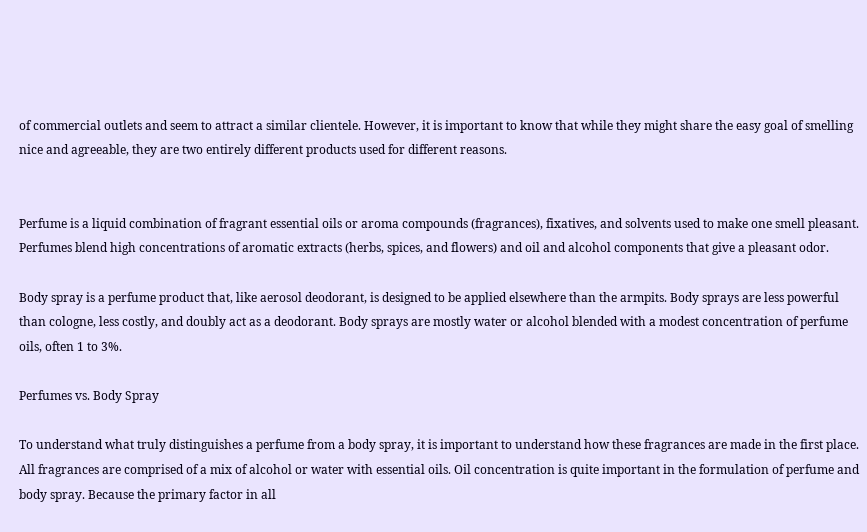of commercial outlets and seem to attract a similar clientele. However, it is important to know that while they might share the easy goal of smelling nice and agreeable, they are two entirely different products used for different reasons.


Perfume is a liquid combination of fragrant essential oils or aroma compounds (fragrances), fixatives, and solvents used to make one smell pleasant. Perfumes blend high concentrations of aromatic extracts (herbs, spices, and flowers) and oil and alcohol components that give a pleasant odor.

Body spray is a perfume product that, like aerosol deodorant, is designed to be applied elsewhere than the armpits. Body sprays are less powerful than cologne, less costly, and doubly act as a deodorant. Body sprays are mostly water or alcohol blended with a modest concentration of perfume oils, often 1 to 3%.

Perfumes vs. Body Spray

To understand what truly distinguishes a perfume from a body spray, it is important to understand how these fragrances are made in the first place. All fragrances are comprised of a mix of alcohol or water with essential oils. Oil concentration is quite important in the formulation of perfume and body spray. Because the primary factor in all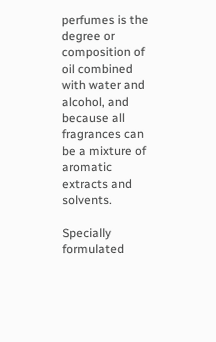perfumes is the degree or composition of oil combined with water and alcohol, and because all fragrances can be a mixture of aromatic extracts and solvents.

Specially formulated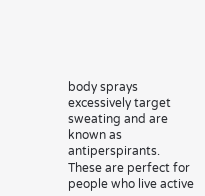body sprays excessively target sweating and are known as antiperspirants. These are perfect for people who live active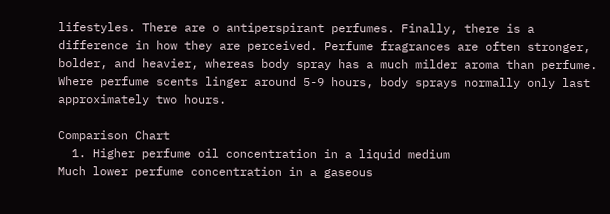lifestyles. There are o antiperspirant perfumes. Finally, there is a difference in how they are perceived. Perfume fragrances are often stronger, bolder, and heavier, whereas body spray has a much milder aroma than perfume. Where perfume scents linger around 5-9 hours, body sprays normally only last approximately two hours.

Comparison Chart
  1. Higher perfume oil concentration in a liquid medium
Much lower perfume concentration in a gaseous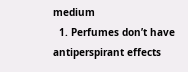medium
  1. Perfumes don’t have antiperspirant effects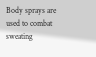Body sprays are used to combat sweating